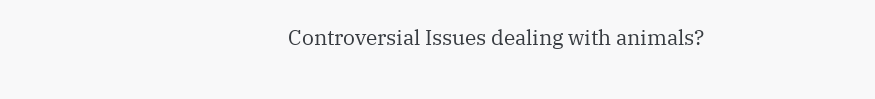Controversial Issues dealing with animals?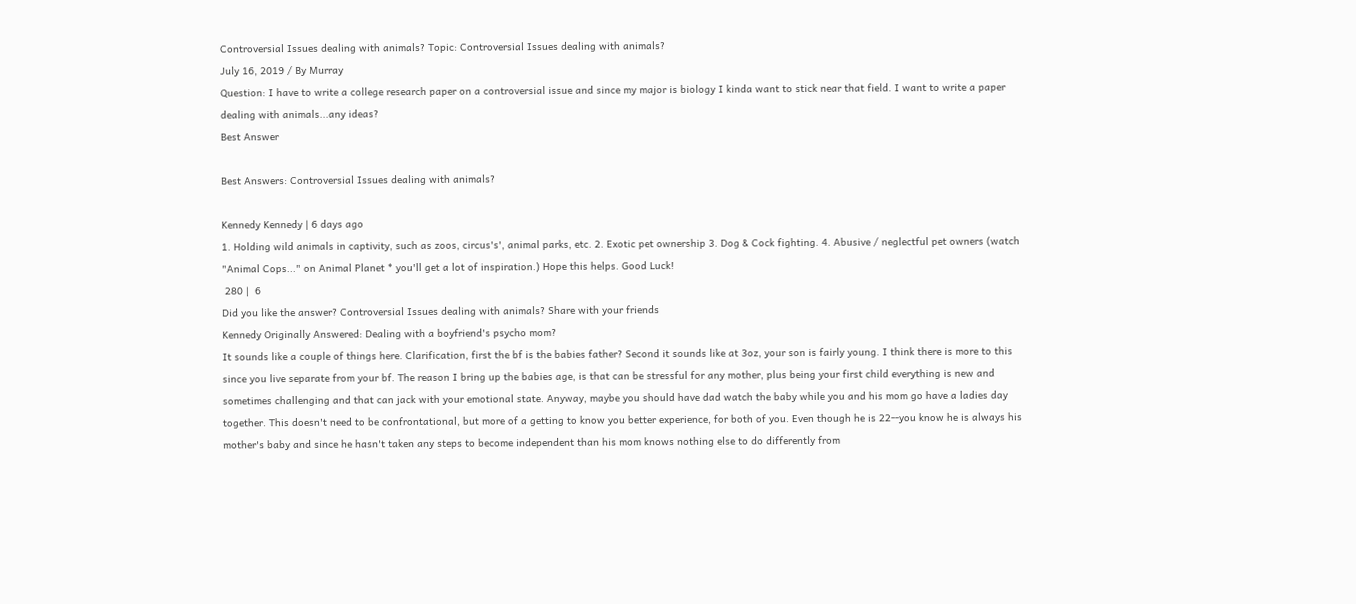Controversial Issues dealing with animals? Topic: Controversial Issues dealing with animals?
July 16, 2019 / By Murray
Question: I have to write a college research paper on a controversial issue and since my major is biology I kinda want to stick near that field. I want to write a paper dealing with animals...any ideas?
Best Answer

Best Answers: Controversial Issues dealing with animals?

Kennedy Kennedy | 6 days ago
1. Holding wild animals in captivity, such as zoos, circus's', animal parks, etc. 2. Exotic pet ownership 3. Dog & Cock fighting. 4. Abusive / neglectful pet owners (watch "Animal Cops..." on Animal Planet * you'll get a lot of inspiration.) Hope this helps. Good Luck!
 280 |  6
Did you like the answer? Controversial Issues dealing with animals? Share with your friends
Kennedy Originally Answered: Dealing with a boyfriend's psycho mom?
It sounds like a couple of things here. Clarification, first the bf is the babies father? Second it sounds like at 3oz, your son is fairly young. I think there is more to this since you live separate from your bf. The reason I bring up the babies age, is that can be stressful for any mother, plus being your first child everything is new and sometimes challenging and that can jack with your emotional state. Anyway, maybe you should have dad watch the baby while you and his mom go have a ladies day together. This doesn't need to be confrontational, but more of a getting to know you better experience, for both of you. Even though he is 22--you know he is always his mother's baby and since he hasn't taken any steps to become independent than his mom knows nothing else to do differently from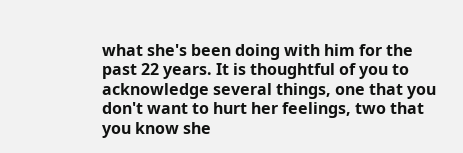what she's been doing with him for the past 22 years. It is thoughtful of you to acknowledge several things, one that you don't want to hurt her feelings, two that you know she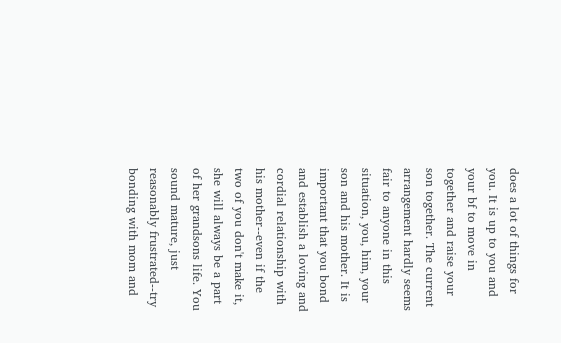does a lot of things for you. It is up to you and your bf to move in together and raise your son together. The current arrangement hardly seems fair to anyone in this situation, you, him, your son and his mother. It is important that you bond and establish a loving and cordial relationship with his mother--even if the two of you don't make it, she will always be a part of her grandsons life. You sound mature, just reasonably frustrated--try bonding with mom and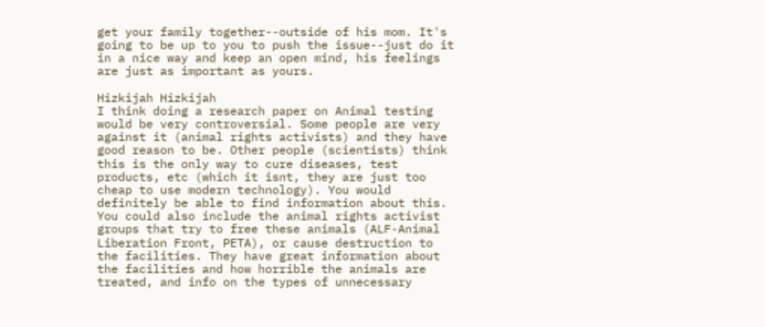get your family together--outside of his mom. It's going to be up to you to push the issue--just do it in a nice way and keep an open mind, his feelings are just as important as yours.

Hizkijah Hizkijah
I think doing a research paper on Animal testing would be very controversial. Some people are very against it (animal rights activists) and they have good reason to be. Other people (scientists) think this is the only way to cure diseases, test products, etc (which it isnt, they are just too cheap to use modern technology). You would definitely be able to find information about this. You could also include the animal rights activist groups that try to free these animals (ALF-Animal Liberation Front, PETA), or cause destruction to the facilities. They have great information about the facilities and how horrible the animals are treated, and info on the types of unnecessary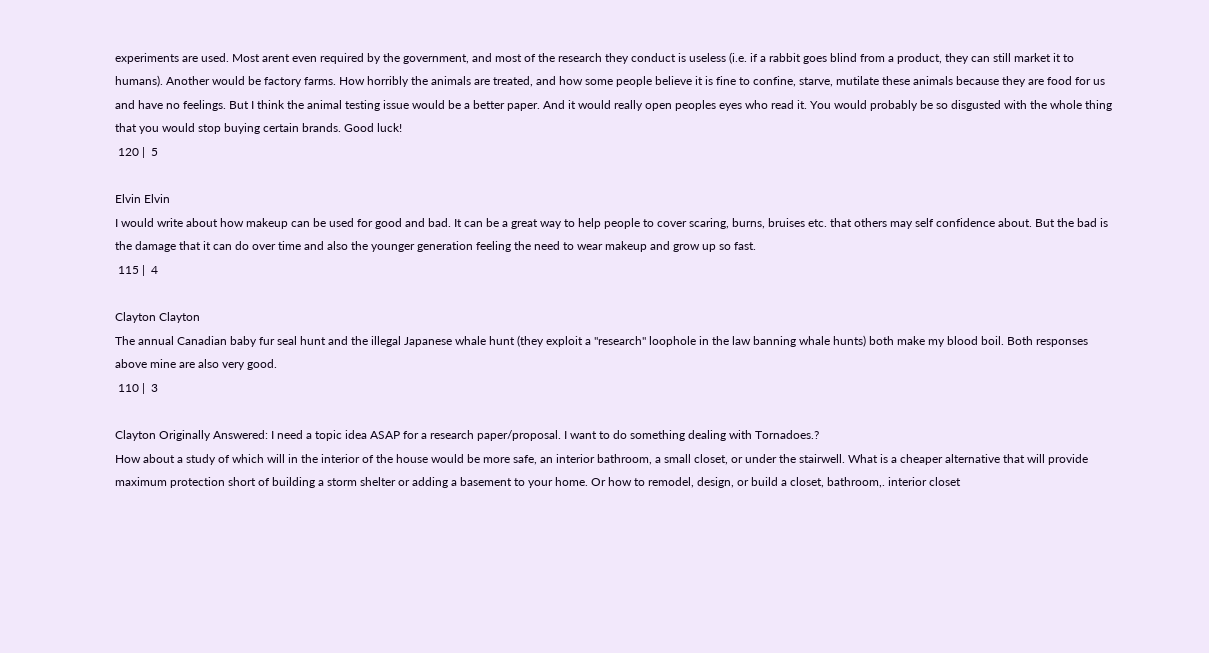experiments are used. Most arent even required by the government, and most of the research they conduct is useless (i.e. if a rabbit goes blind from a product, they can still market it to humans). Another would be factory farms. How horribly the animals are treated, and how some people believe it is fine to confine, starve, mutilate these animals because they are food for us and have no feelings. But I think the animal testing issue would be a better paper. And it would really open peoples eyes who read it. You would probably be so disgusted with the whole thing that you would stop buying certain brands. Good luck!
 120 |  5

Elvin Elvin
I would write about how makeup can be used for good and bad. It can be a great way to help people to cover scaring, burns, bruises etc. that others may self confidence about. But the bad is the damage that it can do over time and also the younger generation feeling the need to wear makeup and grow up so fast.
 115 |  4

Clayton Clayton
The annual Canadian baby fur seal hunt and the illegal Japanese whale hunt (they exploit a "research" loophole in the law banning whale hunts) both make my blood boil. Both responses above mine are also very good.
 110 |  3

Clayton Originally Answered: I need a topic idea ASAP for a research paper/proposal. I want to do something dealing with Tornadoes.?
How about a study of which will in the interior of the house would be more safe, an interior bathroom, a small closet, or under the stairwell. What is a cheaper alternative that will provide maximum protection short of building a storm shelter or adding a basement to your home. Or how to remodel, design, or build a closet, bathroom,. interior closet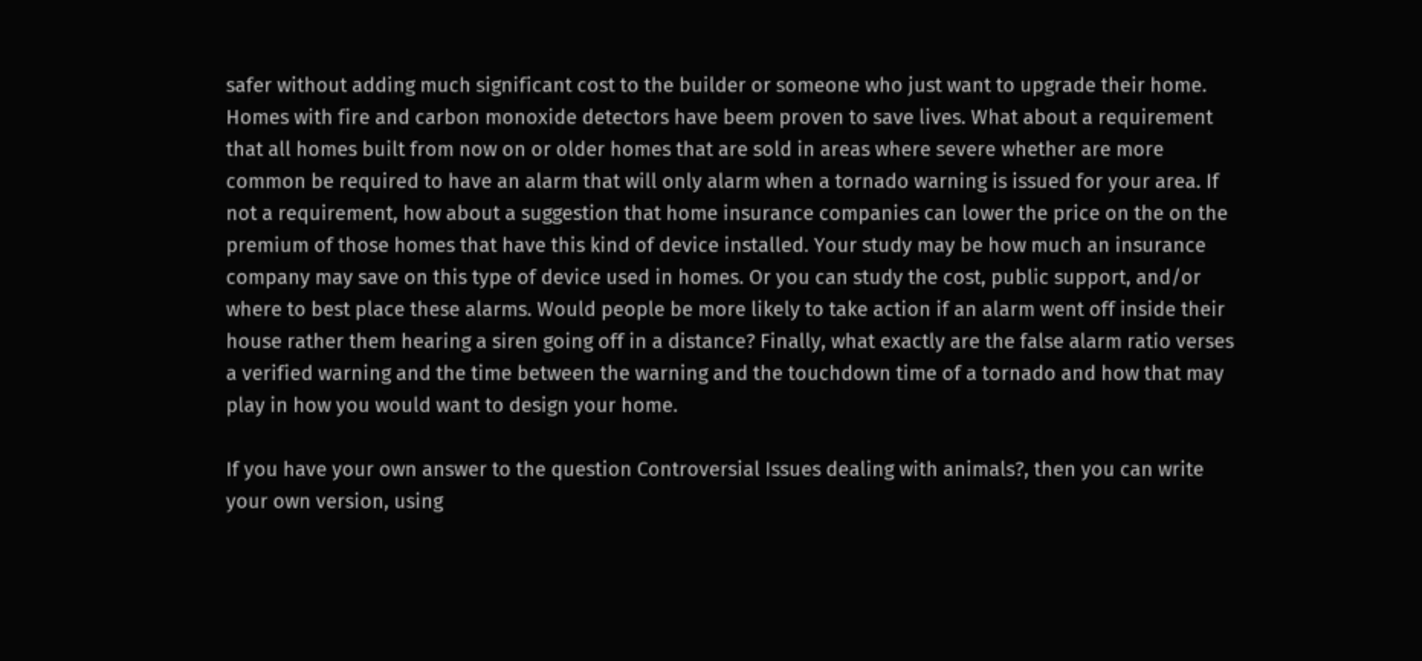safer without adding much significant cost to the builder or someone who just want to upgrade their home. Homes with fire and carbon monoxide detectors have beem proven to save lives. What about a requirement that all homes built from now on or older homes that are sold in areas where severe whether are more common be required to have an alarm that will only alarm when a tornado warning is issued for your area. If not a requirement, how about a suggestion that home insurance companies can lower the price on the on the premium of those homes that have this kind of device installed. Your study may be how much an insurance company may save on this type of device used in homes. Or you can study the cost, public support, and/or where to best place these alarms. Would people be more likely to take action if an alarm went off inside their house rather them hearing a siren going off in a distance? Finally, what exactly are the false alarm ratio verses a verified warning and the time between the warning and the touchdown time of a tornado and how that may play in how you would want to design your home.

If you have your own answer to the question Controversial Issues dealing with animals?, then you can write your own version, using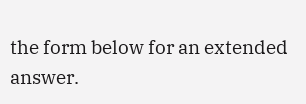the form below for an extended answer.